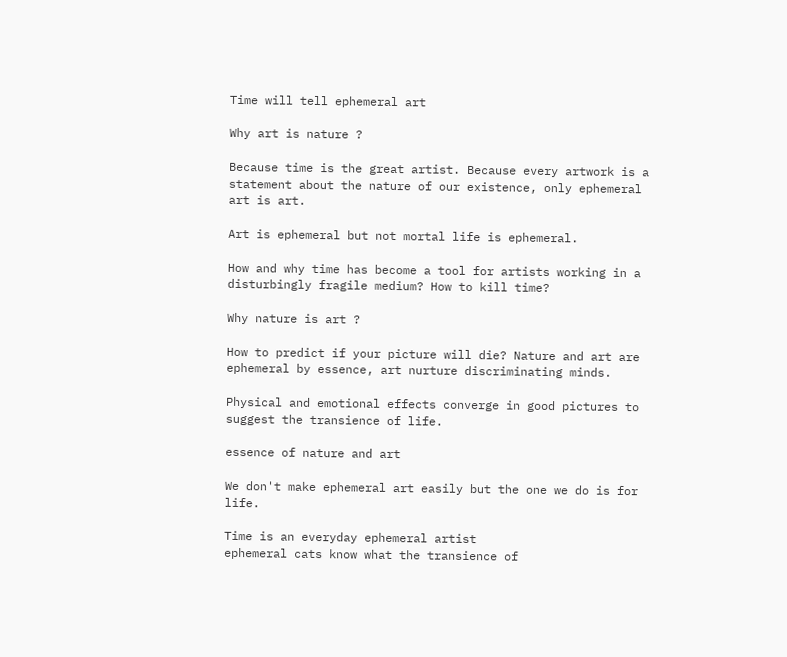Time will tell ephemeral art

Why art is nature ?

Because time is the great artist. Because every artwork is a statement about the nature of our existence, only ephemeral art is art.

Art is ephemeral but not mortal life is ephemeral.

How and why time has become a tool for artists working in a disturbingly fragile medium? How to kill time?

Why nature is art ?

How to predict if your picture will die? Nature and art are ephemeral by essence, art nurture discriminating minds.

Physical and emotional effects converge in good pictures to suggest the transience of life.

essence of nature and art

We don't make ephemeral art easily but the one we do is for life.

Time is an everyday ephemeral artist
ephemeral cats know what the transience of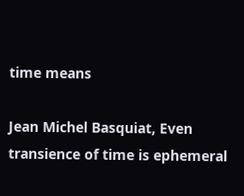time means

Jean Michel Basquiat, Even transience of time is ephemeral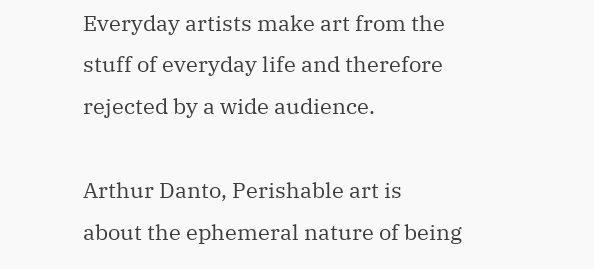Everyday artists make art from the stuff of everyday life and therefore rejected by a wide audience.

Arthur Danto, Perishable art is about the ephemeral nature of being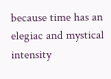because time has an elegiac and mystical intensity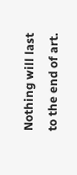Nothing will last to the end of art.